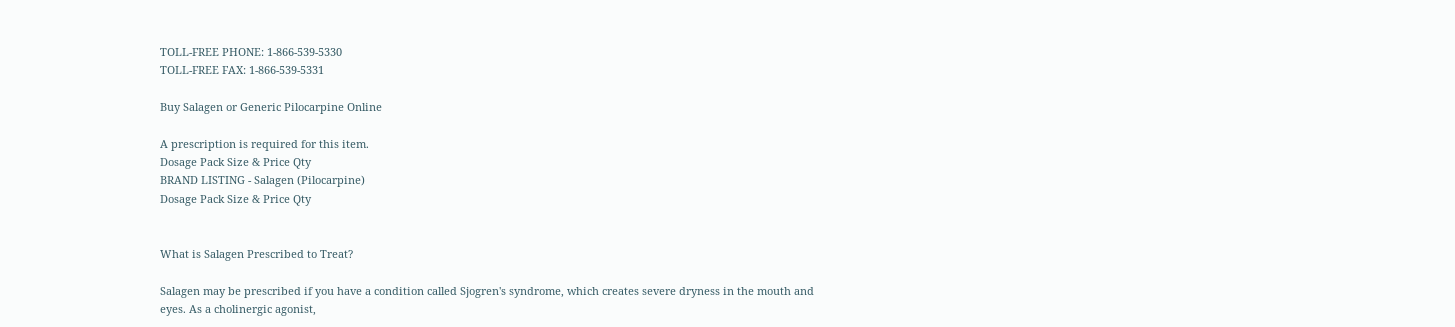TOLL-FREE PHONE: 1-866-539-5330
TOLL-FREE FAX: 1-866-539-5331

Buy Salagen or Generic Pilocarpine Online

A prescription is required for this item.
Dosage Pack Size & Price Qty
BRAND LISTING - Salagen (Pilocarpine)
Dosage Pack Size & Price Qty


What is Salagen Prescribed to Treat?

Salagen may be prescribed if you have a condition called Sjogren's syndrome, which creates severe dryness in the mouth and eyes. As a cholinergic agonist,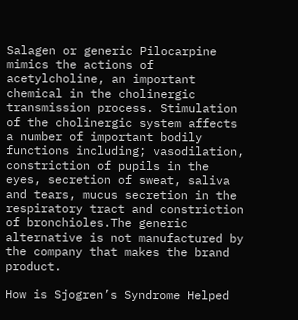Salagen or generic Pilocarpine mimics the actions of acetylcholine, an important chemical in the cholinergic transmission process. Stimulation of the cholinergic system affects a number of important bodily functions including; vasodilation, constriction of pupils in the eyes, secretion of sweat, saliva and tears, mucus secretion in the respiratory tract and constriction of bronchioles.The generic alternative is not manufactured by the company that makes the brand product.

How is Sjogren’s Syndrome Helped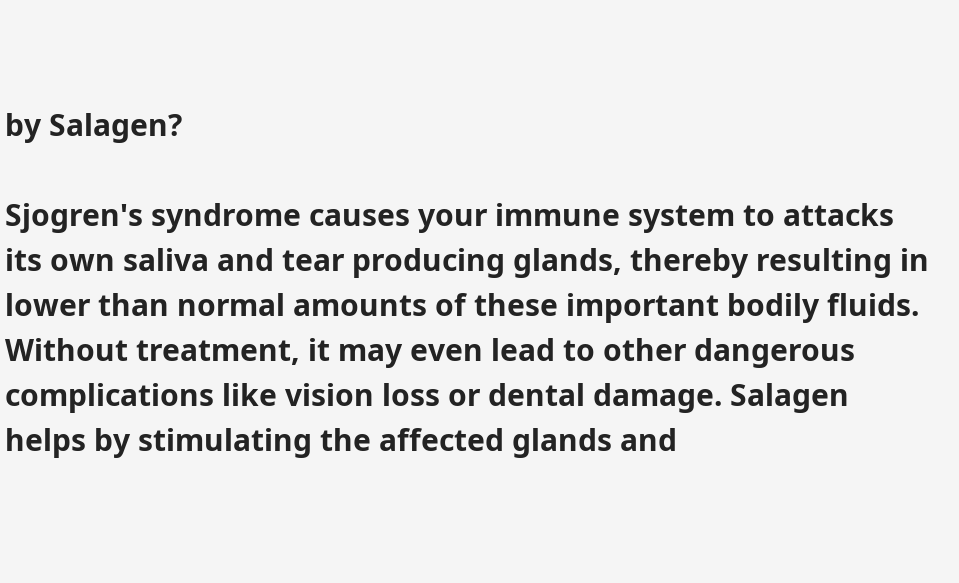by Salagen?

Sjogren's syndrome causes your immune system to attacks its own saliva and tear producing glands, thereby resulting in lower than normal amounts of these important bodily fluids. Without treatment, it may even lead to other dangerous complications like vision loss or dental damage. Salagen helps by stimulating the affected glands and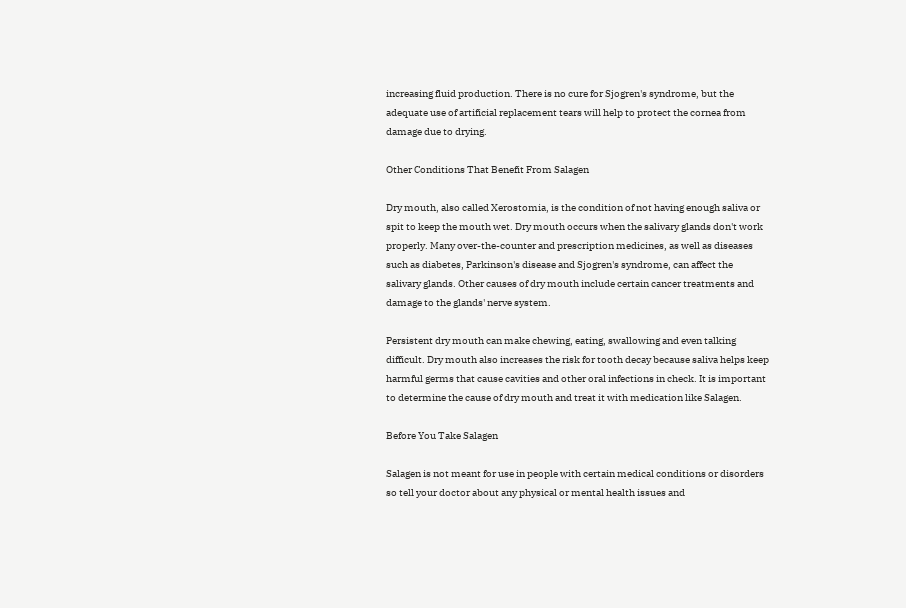increasing fluid production. There is no cure for Sjogren's syndrome, but the adequate use of artificial replacement tears will help to protect the cornea from damage due to drying.

Other Conditions That Benefit From Salagen

Dry mouth, also called Xerostomia, is the condition of not having enough saliva or spit to keep the mouth wet. Dry mouth occurs when the salivary glands don't work properly. Many over-the-counter and prescription medicines, as well as diseases such as diabetes, Parkinson's disease and Sjogren's syndrome, can affect the salivary glands. Other causes of dry mouth include certain cancer treatments and damage to the glands' nerve system.

Persistent dry mouth can make chewing, eating, swallowing and even talking difficult. Dry mouth also increases the risk for tooth decay because saliva helps keep harmful germs that cause cavities and other oral infections in check. It is important to determine the cause of dry mouth and treat it with medication like Salagen.

Before You Take Salagen

Salagen is not meant for use in people with certain medical conditions or disorders so tell your doctor about any physical or mental health issues and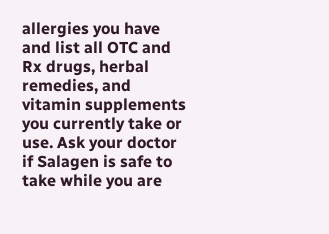allergies you have and list all OTC and Rx drugs, herbal remedies, and vitamin supplements you currently take or use. Ask your doctor if Salagen is safe to take while you are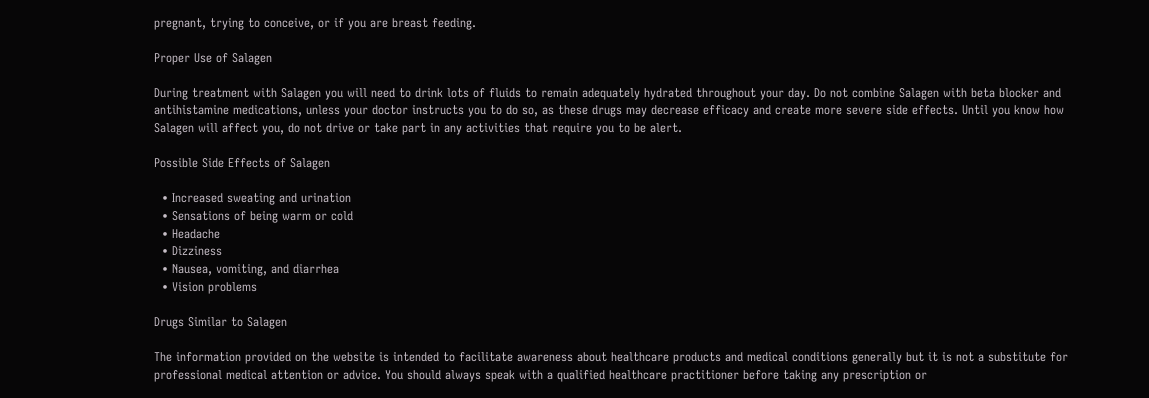pregnant, trying to conceive, or if you are breast feeding.

Proper Use of Salagen

During treatment with Salagen you will need to drink lots of fluids to remain adequately hydrated throughout your day. Do not combine Salagen with beta blocker and antihistamine medications, unless your doctor instructs you to do so, as these drugs may decrease efficacy and create more severe side effects. Until you know how Salagen will affect you, do not drive or take part in any activities that require you to be alert.

Possible Side Effects of Salagen

  • Increased sweating and urination
  • Sensations of being warm or cold
  • Headache
  • Dizziness
  • Nausea, vomiting, and diarrhea
  • Vision problems

Drugs Similar to Salagen

The information provided on the website is intended to facilitate awareness about healthcare products and medical conditions generally but it is not a substitute for professional medical attention or advice. You should always speak with a qualified healthcare practitioner before taking any prescription or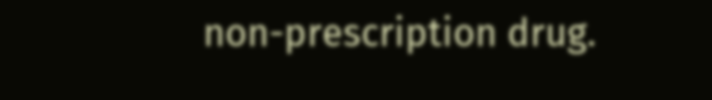non-prescription drug.